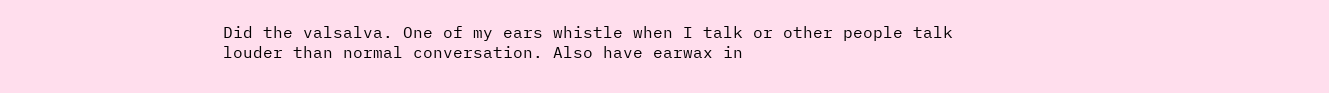Did the valsalva. One of my ears whistle when I talk or other people talk louder than normal conversation. Also have earwax in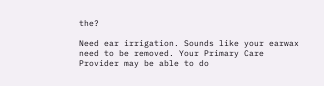the?

Need ear irrigation. Sounds like your earwax need to be removed. Your Primary Care Provider may be able to do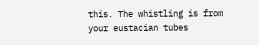this. The whistling is from your eustacian tubes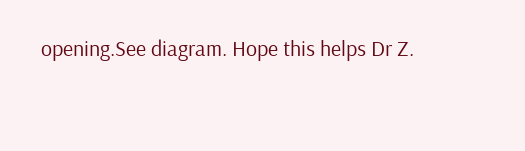opening.See diagram. Hope this helps Dr Z.